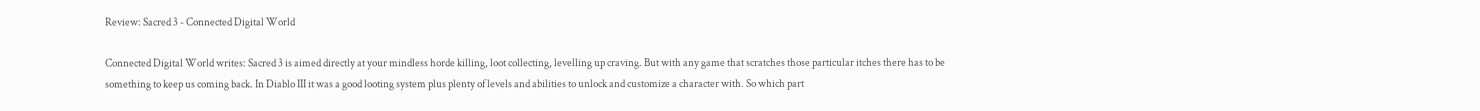Review: Sacred 3 - Connected Digital World

Connected Digital World writes: Sacred 3 is aimed directly at your mindless horde killing, loot collecting, levelling up craving. But with any game that scratches those particular itches there has to be something to keep us coming back. In Diablo III it was a good looting system plus plenty of levels and abilities to unlock and customize a character with. So which part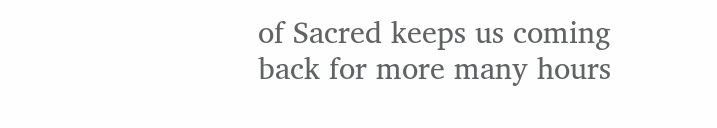of Sacred keeps us coming back for more many hours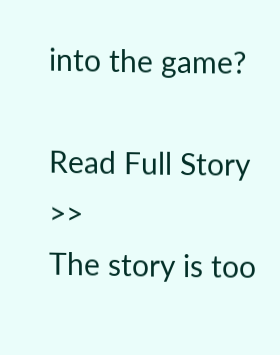into the game?

Read Full Story >>
The story is too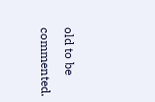old to be commented.